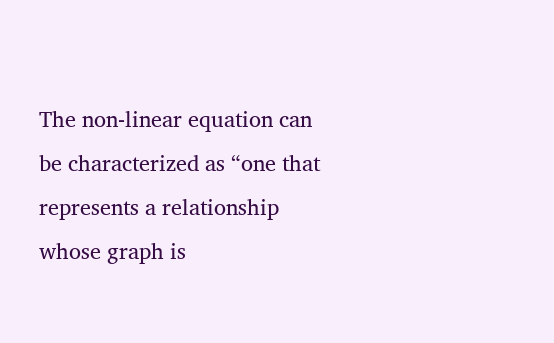The non-linear equation can be characterized as “one that represents a relationship whose graph is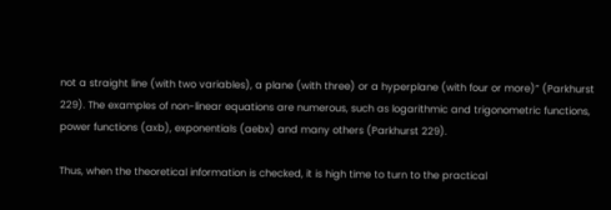not a straight line (with two variables), a plane (with three) or a hyperplane (with four or more)” (Parkhurst 229). The examples of non-linear equations are numerous, such as logarithmic and trigonometric functions, power functions (axb), exponentials (aebx) and many others (Parkhurst 229).

Thus, when the theoretical information is checked, it is high time to turn to the practical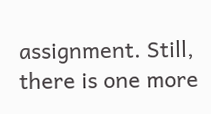assignment. Still, there is one more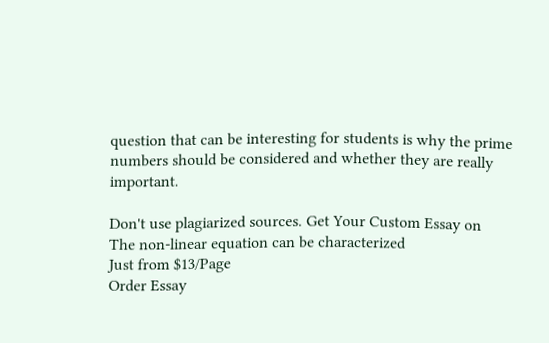question that can be interesting for students is why the prime numbers should be considered and whether they are really important.

Don't use plagiarized sources. Get Your Custom Essay on
The non-linear equation can be characterized
Just from $13/Page
Order Essay